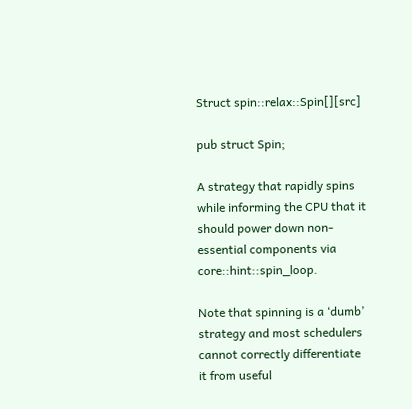Struct spin::relax::Spin[][src]

pub struct Spin;

A strategy that rapidly spins while informing the CPU that it should power down non-essential components via core::hint::spin_loop.

Note that spinning is a ‘dumb’ strategy and most schedulers cannot correctly differentiate it from useful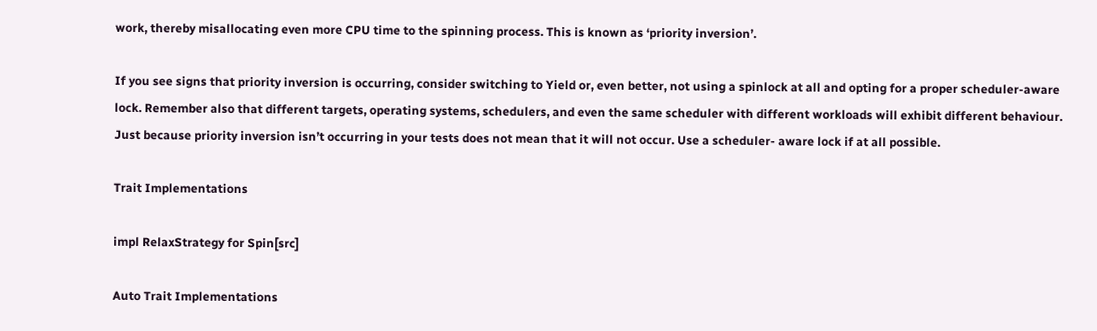work, thereby misallocating even more CPU time to the spinning process. This is known as ‘priority inversion’.

If you see signs that priority inversion is occurring, consider switching to Yield or, even better, not using a spinlock at all and opting for a proper scheduler-aware lock. Remember also that different targets, operating systems, schedulers, and even the same scheduler with different workloads will exhibit different behaviour. Just because priority inversion isn’t occurring in your tests does not mean that it will not occur. Use a scheduler- aware lock if at all possible.

Trait Implementations

impl RelaxStrategy for Spin[src]

Auto Trait Implementations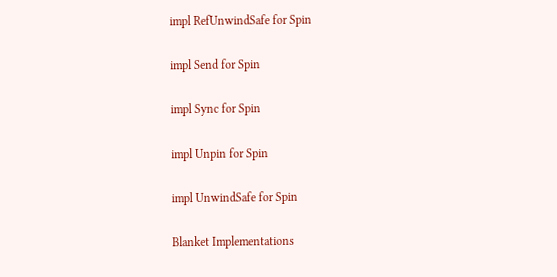impl RefUnwindSafe for Spin

impl Send for Spin

impl Sync for Spin

impl Unpin for Spin

impl UnwindSafe for Spin

Blanket Implementations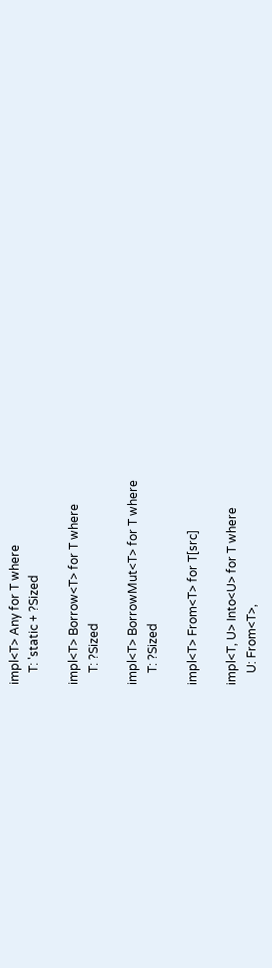impl<T> Any for T where
    T: 'static + ?Sized

impl<T> Borrow<T> for T where
    T: ?Sized

impl<T> BorrowMut<T> for T where
    T: ?Sized

impl<T> From<T> for T[src]

impl<T, U> Into<U> for T where
    U: From<T>,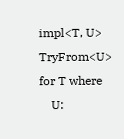impl<T, U> TryFrom<U> for T where
    U: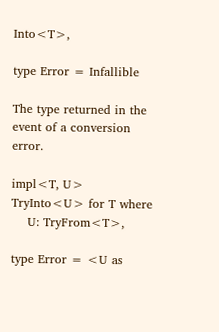Into<T>,

type Error = Infallible

The type returned in the event of a conversion error.

impl<T, U> TryInto<U> for T where
    U: TryFrom<T>,

type Error = <U as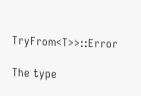TryFrom<T>>::Error

The type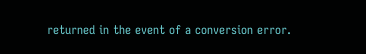returned in the event of a conversion error.